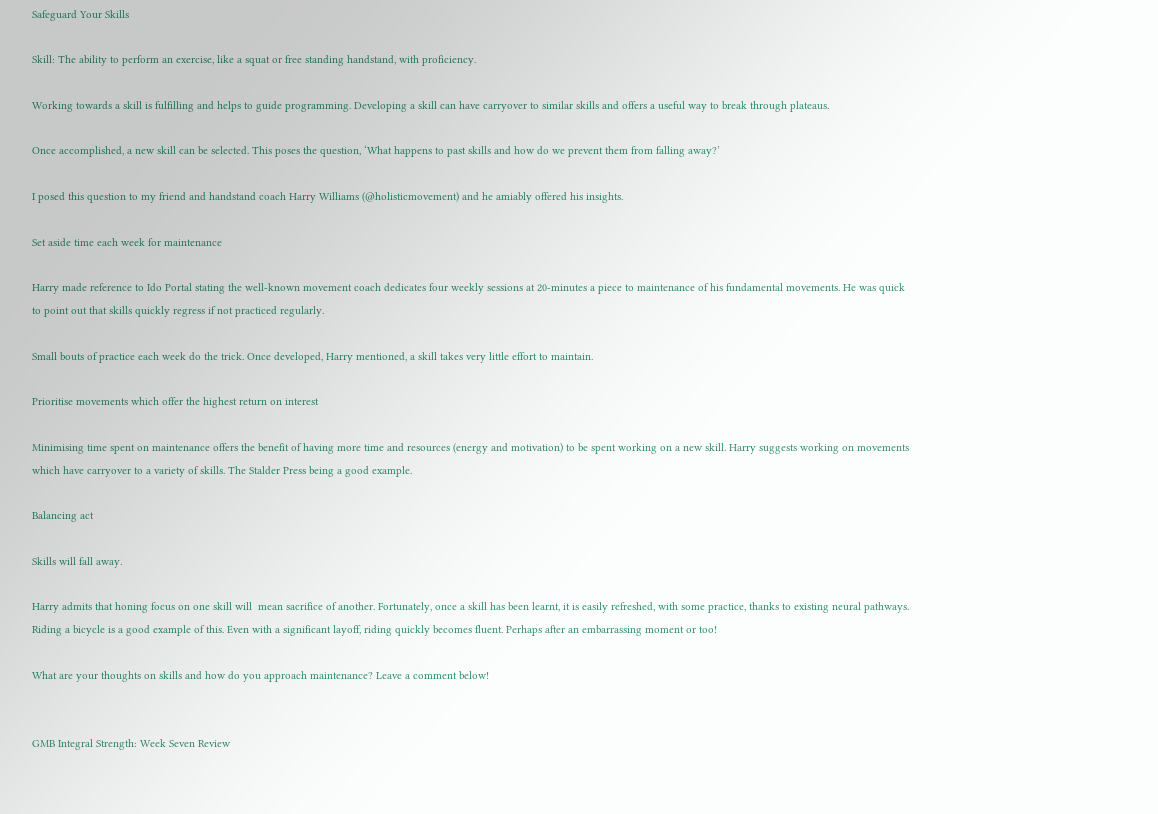Safeguard Your Skills

Skill: The ability to perform an exercise, like a squat or free standing handstand, with proficiency.

Working towards a skill is fulfilling and helps to guide programming. Developing a skill can have carryover to similar skills and offers a useful way to break through plateaus.

Once accomplished, a new skill can be selected. This poses the question, ‘What happens to past skills and how do we prevent them from falling away?’

I posed this question to my friend and handstand coach Harry Williams (@holisticmovement) and he amiably offered his insights.

Set aside time each week for maintenance

Harry made reference to Ido Portal stating the well-known movement coach dedicates four weekly sessions at 20-minutes a piece to maintenance of his fundamental movements. He was quick to point out that skills quickly regress if not practiced regularly.

Small bouts of practice each week do the trick. Once developed, Harry mentioned, a skill takes very little effort to maintain.

Prioritise movements which offer the highest return on interest

Minimising time spent on maintenance offers the benefit of having more time and resources (energy and motivation) to be spent working on a new skill. Harry suggests working on movements which have carryover to a variety of skills. The Stalder Press being a good example.

Balancing act

Skills will fall away.

Harry admits that honing focus on one skill will  mean sacrifice of another. Fortunately, once a skill has been learnt, it is easily refreshed, with some practice, thanks to existing neural pathways. Riding a bicycle is a good example of this. Even with a significant layoff, riding quickly becomes fluent. Perhaps after an embarrassing moment or too!

What are your thoughts on skills and how do you approach maintenance? Leave a comment below!


GMB Integral Strength: Week Seven Review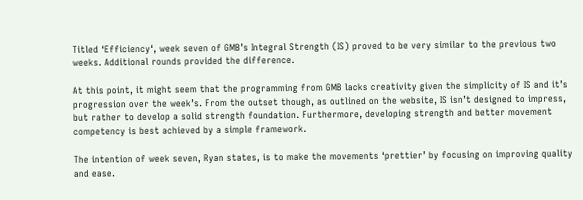Titled ‘Efficiency‘, week seven of GMB’s Integral Strength (IS) proved to be very similar to the previous two weeks. Additional rounds provided the difference.

At this point, it might seem that the programming from GMB lacks creativity given the simplicity of IS and it’s progression over the week’s. From the outset though, as outlined on the website, IS isn’t designed to impress, but rather to develop a solid strength foundation. Furthermore, developing strength and better movement competency is best achieved by a simple framework.

The intention of week seven, Ryan states, is to make the movements ‘prettier’ by focusing on improving quality and ease.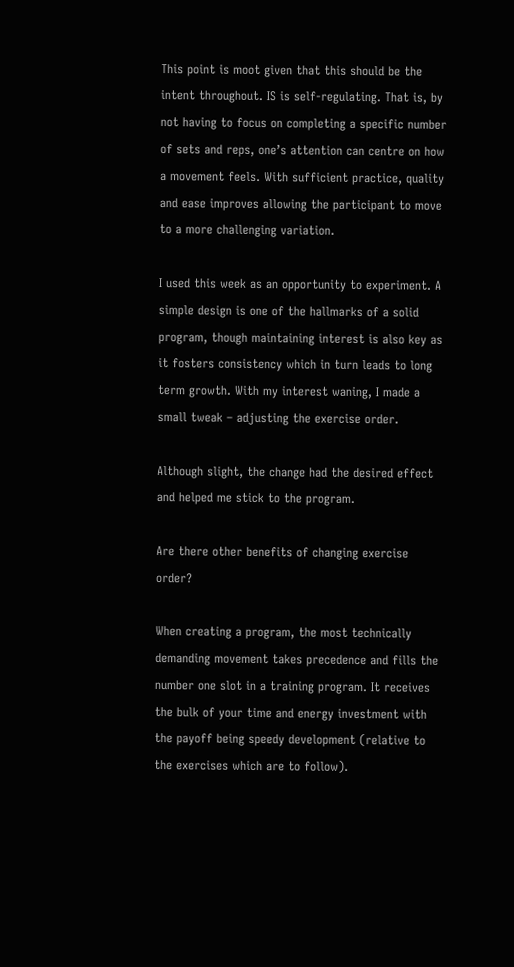This point is moot given that this should be the intent throughout. IS is self-regulating. That is, by not having to focus on completing a specific number of sets and reps, one’s attention can centre on how a movement feels. With sufficient practice, quality and ease improves allowing the participant to move to a more challenging variation.

I used this week as an opportunity to experiment. A simple design is one of the hallmarks of a solid program, though maintaining interest is also key as it fosters consistency which in turn leads to long term growth. With my interest waning, I made a small tweak – adjusting the exercise order.

Although slight, the change had the desired effect and helped me stick to the program.

Are there other benefits of changing exercise order?

When creating a program, the most technically demanding movement takes precedence and fills the number one slot in a training program. It receives the bulk of your time and energy investment with the payoff being speedy development (relative to the exercises which are to follow).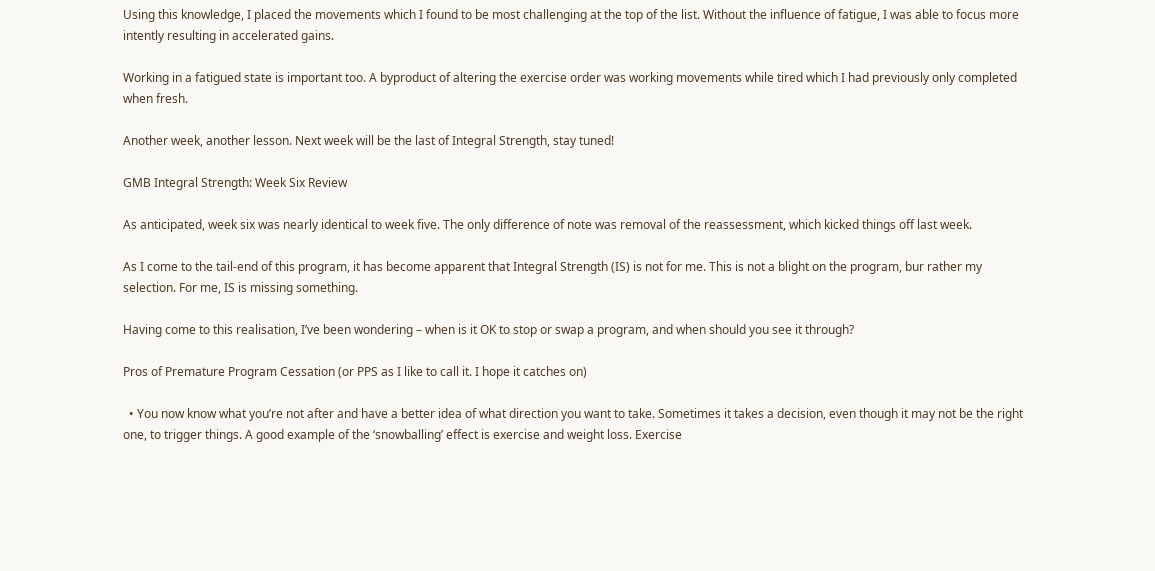Using this knowledge, I placed the movements which I found to be most challenging at the top of the list. Without the influence of fatigue, I was able to focus more intently resulting in accelerated gains.

Working in a fatigued state is important too. A byproduct of altering the exercise order was working movements while tired which I had previously only completed when fresh.

Another week, another lesson. Next week will be the last of Integral Strength, stay tuned!

GMB Integral Strength: Week Six Review

As anticipated, week six was nearly identical to week five. The only difference of note was removal of the reassessment, which kicked things off last week.

As I come to the tail-end of this program, it has become apparent that Integral Strength (IS) is not for me. This is not a blight on the program, bur rather my selection. For me, IS is missing something.

Having come to this realisation, I’ve been wondering – when is it OK to stop or swap a program, and when should you see it through?

Pros of Premature Program Cessation (or PPS as I like to call it. I hope it catches on)

  • You now know what you’re not after and have a better idea of what direction you want to take. Sometimes it takes a decision, even though it may not be the right one, to trigger things. A good example of the ‘snowballing’ effect is exercise and weight loss. Exercise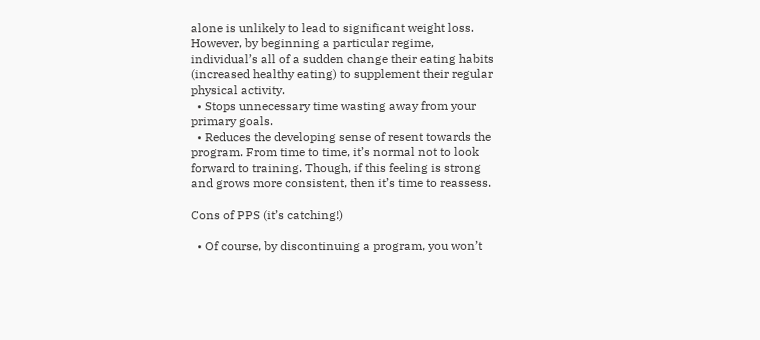alone is unlikely to lead to significant weight loss. However, by beginning a particular regime, individual’s all of a sudden change their eating habits (increased healthy eating) to supplement their regular physical activity.
  • Stops unnecessary time wasting away from your primary goals.
  • Reduces the developing sense of resent towards the program. From time to time, it’s normal not to look forward to training. Though, if this feeling is strong and grows more consistent, then it’s time to reassess.

Cons of PPS (it’s catching!)

  • Of course, by discontinuing a program, you won’t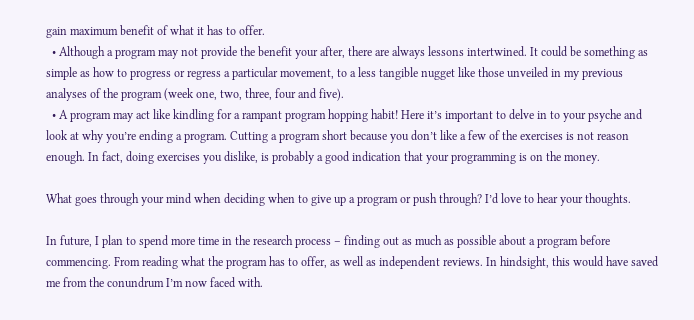gain maximum benefit of what it has to offer.
  • Although a program may not provide the benefit your after, there are always lessons intertwined. It could be something as simple as how to progress or regress a particular movement, to a less tangible nugget like those unveiled in my previous analyses of the program (week one, two, three, four and five).
  • A program may act like kindling for a rampant program hopping habit! Here it’s important to delve in to your psyche and look at why you’re ending a program. Cutting a program short because you don’t like a few of the exercises is not reason enough. In fact, doing exercises you dislike, is probably a good indication that your programming is on the money.

What goes through your mind when deciding when to give up a program or push through? I’d love to hear your thoughts.

In future, I plan to spend more time in the research process – finding out as much as possible about a program before commencing. From reading what the program has to offer, as well as independent reviews. In hindsight, this would have saved me from the conundrum I’m now faced with.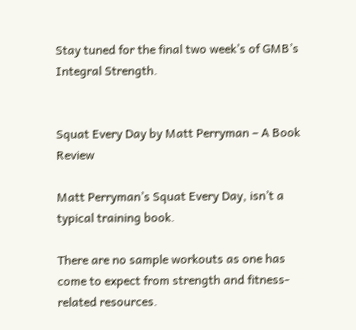Stay tuned for the final two week’s of GMB’s Integral Strength.


Squat Every Day by Matt Perryman – A Book Review

Matt Perryman’s Squat Every Day, isn’t a typical training book.

There are no sample workouts as one has come to expect from strength and fitness-related resources.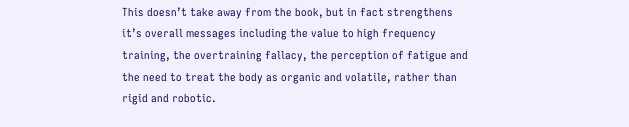This doesn’t take away from the book, but in fact strengthens it’s overall messages including the value to high frequency training, the overtraining fallacy, the perception of fatigue and the need to treat the body as organic and volatile, rather than rigid and robotic.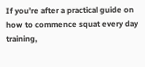If you’re after a practical guide on how to commence squat every day training,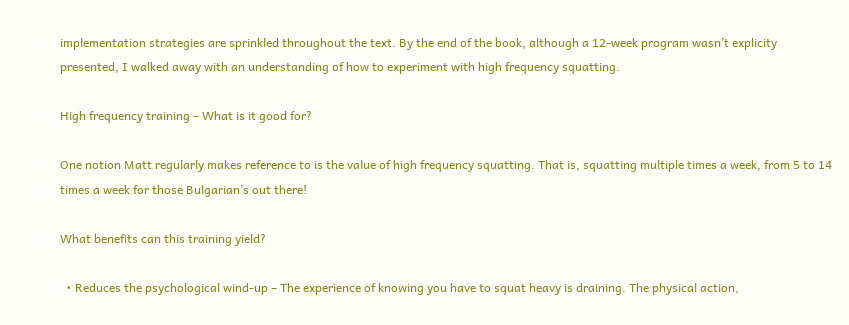implementation strategies are sprinkled throughout the text. By the end of the book, although a 12-week program wasn’t explicity presented, I walked away with an understanding of how to experiment with high frequency squatting.

High frequency training – What is it good for?

One notion Matt regularly makes reference to is the value of high frequency squatting. That is, squatting multiple times a week, from 5 to 14 times a week for those Bulgarian’s out there!

What benefits can this training yield?

  • Reduces the psychological wind-up – The experience of knowing you have to squat heavy is draining. The physical action,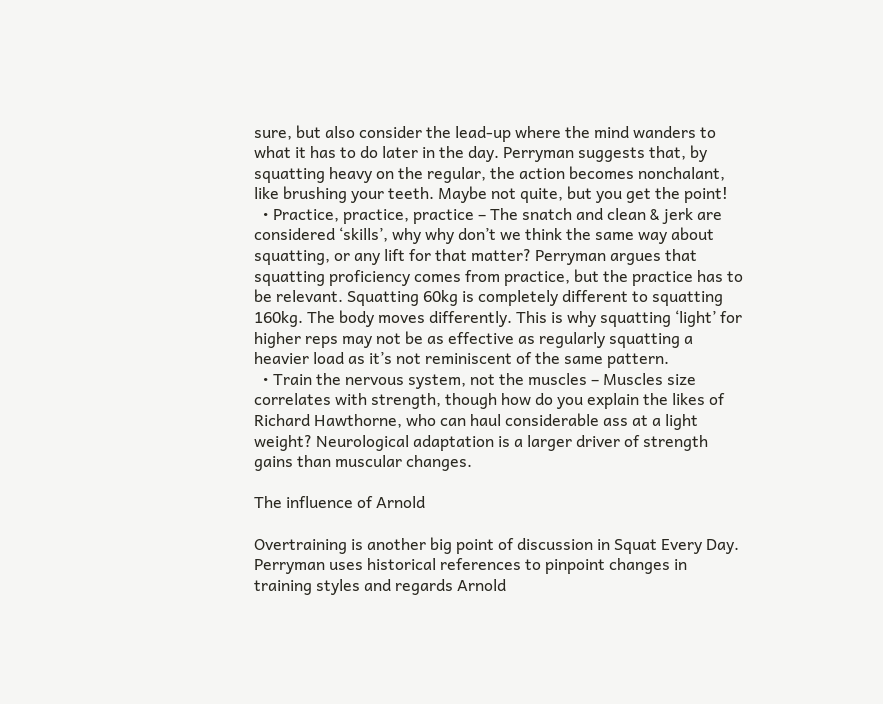sure, but also consider the lead-up where the mind wanders to what it has to do later in the day. Perryman suggests that, by squatting heavy on the regular, the action becomes nonchalant, like brushing your teeth. Maybe not quite, but you get the point!
  • Practice, practice, practice – The snatch and clean & jerk are considered ‘skills’, why why don’t we think the same way about squatting, or any lift for that matter? Perryman argues that squatting proficiency comes from practice, but the practice has to be relevant. Squatting 60kg is completely different to squatting 160kg. The body moves differently. This is why squatting ‘light’ for higher reps may not be as effective as regularly squatting a heavier load as it’s not reminiscent of the same pattern.
  • Train the nervous system, not the muscles – Muscles size correlates with strength, though how do you explain the likes of Richard Hawthorne, who can haul considerable ass at a light weight? Neurological adaptation is a larger driver of strength gains than muscular changes.

The influence of Arnold

Overtraining is another big point of discussion in Squat Every Day. Perryman uses historical references to pinpoint changes in training styles and regards Arnold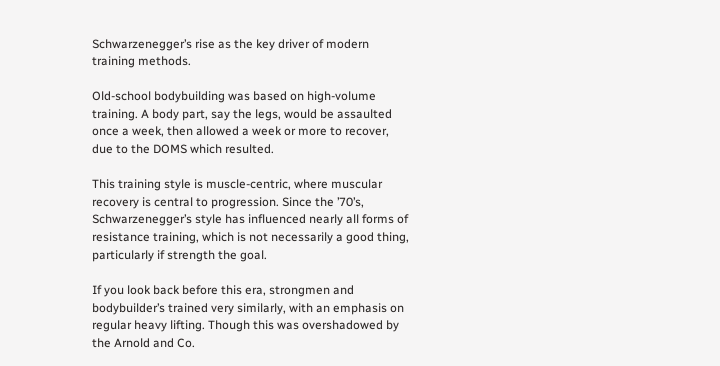Schwarzenegger’s rise as the key driver of modern training methods.

Old-school bodybuilding was based on high-volume training. A body part, say the legs, would be assaulted once a week, then allowed a week or more to recover, due to the DOMS which resulted.

This training style is muscle-centric, where muscular recovery is central to progression. Since the ’70’s, Schwarzenegger’s style has influenced nearly all forms of resistance training, which is not necessarily a good thing, particularly if strength the goal.

If you look back before this era, strongmen and bodybuilder’s trained very similarly, with an emphasis on regular heavy lifting. Though this was overshadowed by the Arnold and Co.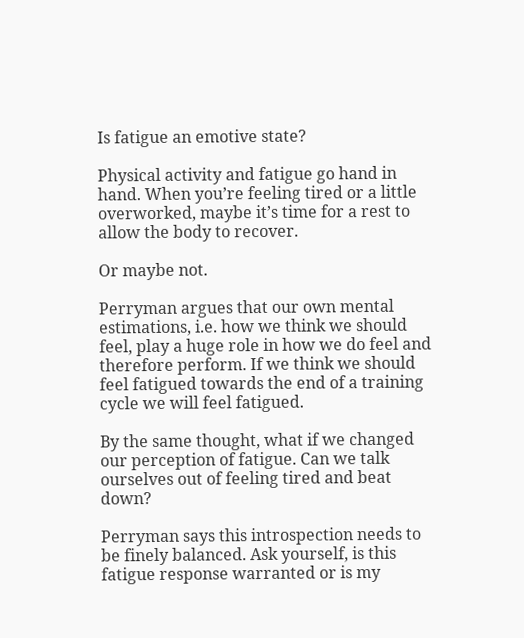Is fatigue an emotive state?

Physical activity and fatigue go hand in hand. When you’re feeling tired or a little overworked, maybe it’s time for a rest to allow the body to recover.

Or maybe not.

Perryman argues that our own mental estimations, i.e. how we think we should feel, play a huge role in how we do feel and therefore perform. If we think we should feel fatigued towards the end of a training cycle we will feel fatigued.

By the same thought, what if we changed our perception of fatigue. Can we talk ourselves out of feeling tired and beat down?

Perryman says this introspection needs to be finely balanced. Ask yourself, is this fatigue response warranted or is my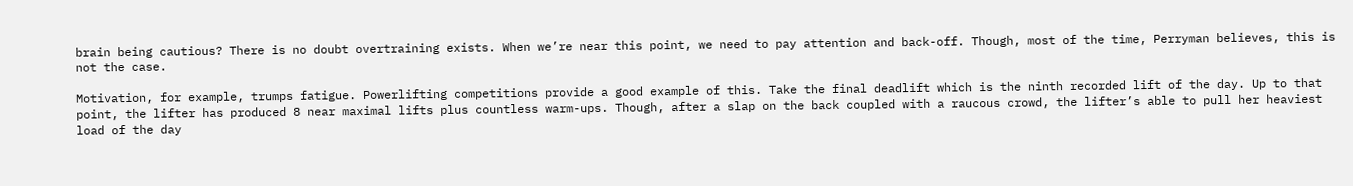brain being cautious? There is no doubt overtraining exists. When we’re near this point, we need to pay attention and back-off. Though, most of the time, Perryman believes, this is not the case.

Motivation, for example, trumps fatigue. Powerlifting competitions provide a good example of this. Take the final deadlift which is the ninth recorded lift of the day. Up to that point, the lifter has produced 8 near maximal lifts plus countless warm-ups. Though, after a slap on the back coupled with a raucous crowd, the lifter’s able to pull her heaviest load of the day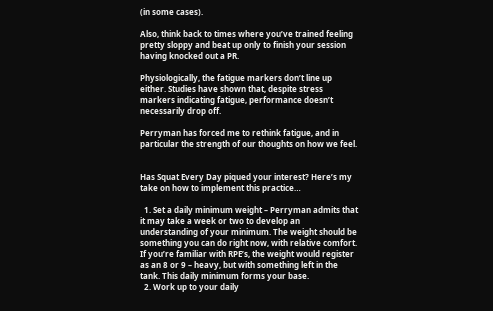(in some cases).

Also, think back to times where you’ve trained feeling pretty sloppy and beat up only to finish your session having knocked out a PR.

Physiologically, the fatigue markers don’t line up either. Studies have shown that, despite stress markers indicating fatigue, performance doesn’t necessarily drop off.

Perryman has forced me to rethink fatigue, and in particular the strength of our thoughts on how we feel.


Has Squat Every Day piqued your interest? Here’s my take on how to implement this practice…

  1. Set a daily minimum weight – Perryman admits that it may take a week or two to develop an understanding of your minimum. The weight should be something you can do right now, with relative comfort. If you’re familiar with RPE’s, the weight would register as an 8 or 9 – heavy, but with something left in the tank. This daily minimum forms your base.
  2. Work up to your daily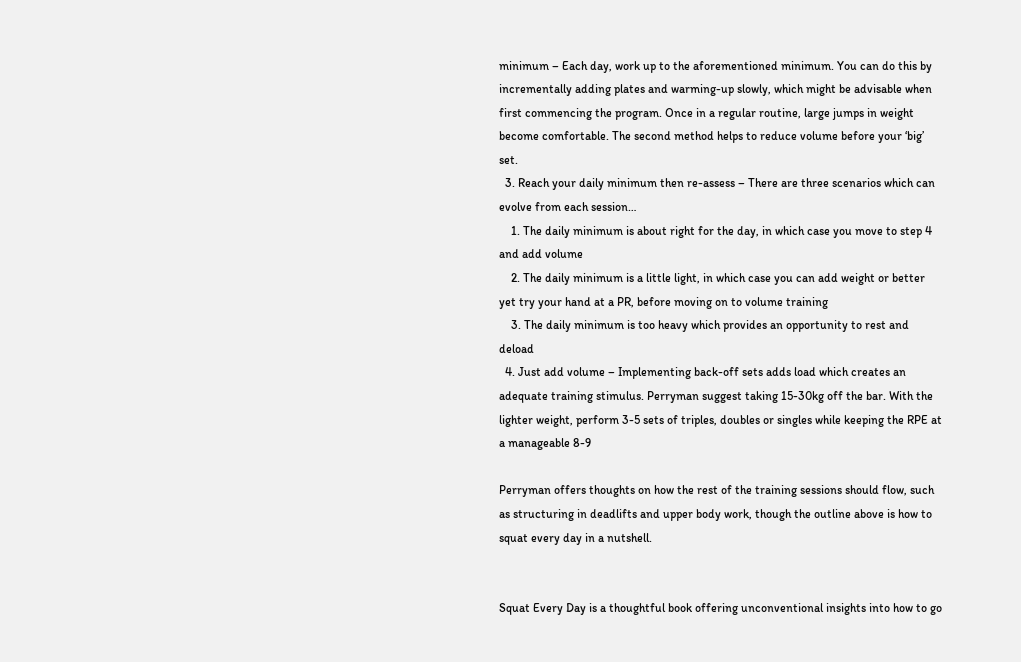minimum – Each day, work up to the aforementioned minimum. You can do this by incrementally adding plates and warming-up slowly, which might be advisable when first commencing the program. Once in a regular routine, large jumps in weight become comfortable. The second method helps to reduce volume before your ‘big’ set.
  3. Reach your daily minimum then re-assess – There are three scenarios which can evolve from each session…
    1. The daily minimum is about right for the day, in which case you move to step 4 and add volume
    2. The daily minimum is a little light, in which case you can add weight or better yet try your hand at a PR, before moving on to volume training
    3. The daily minimum is too heavy which provides an opportunity to rest and deload
  4. Just add volume – Implementing back-off sets adds load which creates an adequate training stimulus. Perryman suggest taking 15-30kg off the bar. With the lighter weight, perform 3-5 sets of triples, doubles or singles while keeping the RPE at a manageable 8-9

Perryman offers thoughts on how the rest of the training sessions should flow, such as structuring in deadlifts and upper body work, though the outline above is how to squat every day in a nutshell.


Squat Every Day is a thoughtful book offering unconventional insights into how to go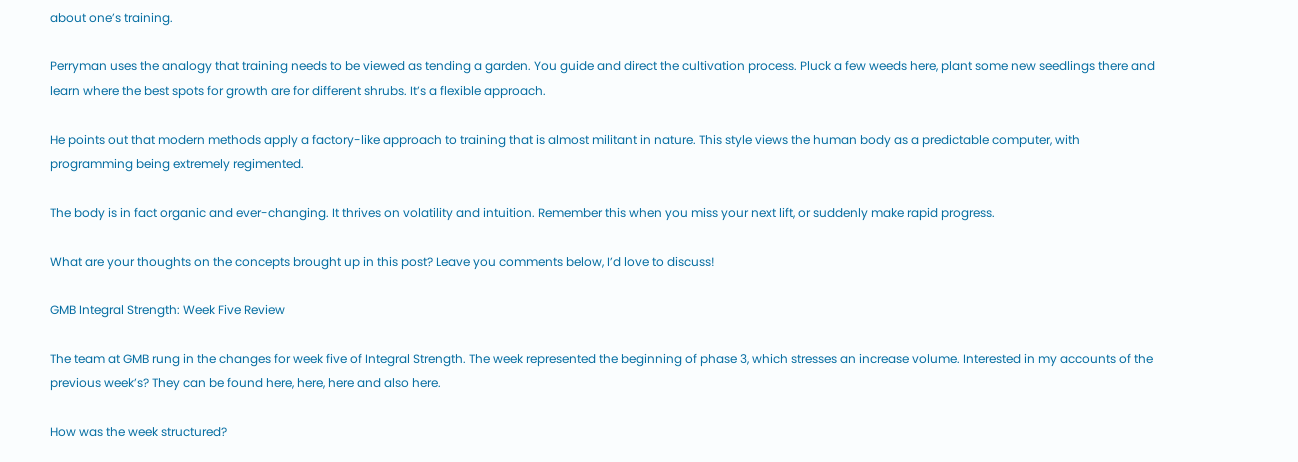about one’s training.

Perryman uses the analogy that training needs to be viewed as tending a garden. You guide and direct the cultivation process. Pluck a few weeds here, plant some new seedlings there and learn where the best spots for growth are for different shrubs. It’s a flexible approach.

He points out that modern methods apply a factory-like approach to training that is almost militant in nature. This style views the human body as a predictable computer, with programming being extremely regimented.

The body is in fact organic and ever-changing. It thrives on volatility and intuition. Remember this when you miss your next lift, or suddenly make rapid progress.

What are your thoughts on the concepts brought up in this post? Leave you comments below, I’d love to discuss!

GMB Integral Strength: Week Five Review

The team at GMB rung in the changes for week five of Integral Strength. The week represented the beginning of phase 3, which stresses an increase volume. Interested in my accounts of the previous week’s? They can be found here, here, here and also here.

How was the week structured?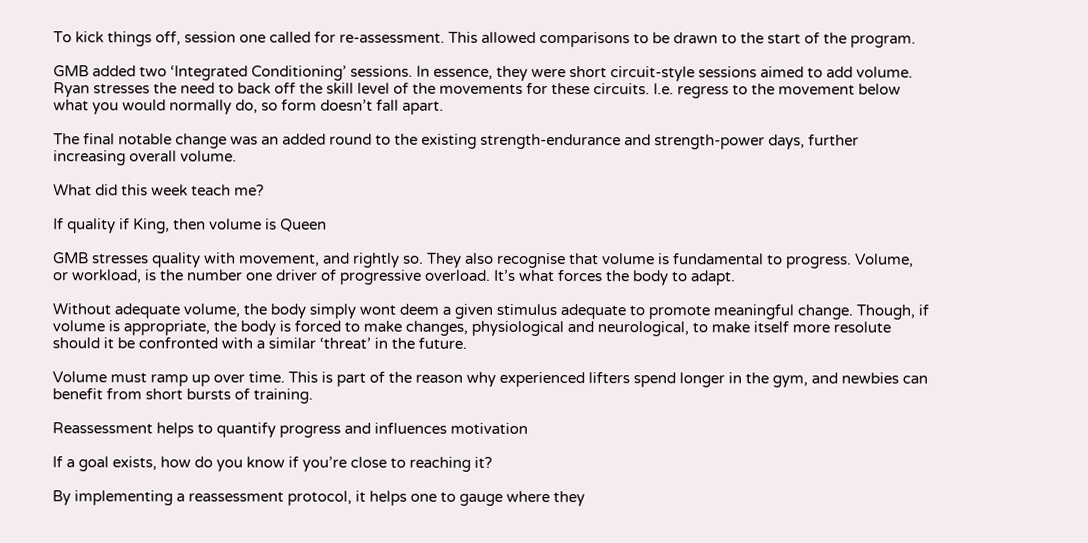To kick things off, session one called for re-assessment. This allowed comparisons to be drawn to the start of the program.

GMB added two ‘Integrated Conditioning’ sessions. In essence, they were short circuit-style sessions aimed to add volume. Ryan stresses the need to back off the skill level of the movements for these circuits. I.e. regress to the movement below what you would normally do, so form doesn’t fall apart.

The final notable change was an added round to the existing strength-endurance and strength-power days, further increasing overall volume.

What did this week teach me?

If quality if King, then volume is Queen

GMB stresses quality with movement, and rightly so. They also recognise that volume is fundamental to progress. Volume, or workload, is the number one driver of progressive overload. It’s what forces the body to adapt.

Without adequate volume, the body simply wont deem a given stimulus adequate to promote meaningful change. Though, if volume is appropriate, the body is forced to make changes, physiological and neurological, to make itself more resolute should it be confronted with a similar ‘threat’ in the future.

Volume must ramp up over time. This is part of the reason why experienced lifters spend longer in the gym, and newbies can benefit from short bursts of training.

Reassessment helps to quantify progress and influences motivation

If a goal exists, how do you know if you’re close to reaching it?

By implementing a reassessment protocol, it helps one to gauge where they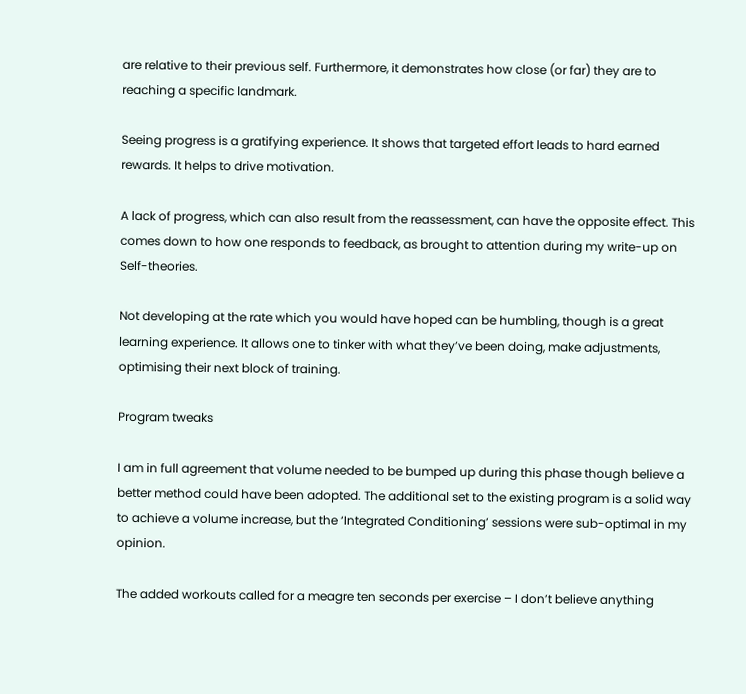are relative to their previous self. Furthermore, it demonstrates how close (or far) they are to reaching a specific landmark.

Seeing progress is a gratifying experience. It shows that targeted effort leads to hard earned rewards. It helps to drive motivation.

A lack of progress, which can also result from the reassessment, can have the opposite effect. This comes down to how one responds to feedback, as brought to attention during my write-up on Self-theories.

Not developing at the rate which you would have hoped can be humbling, though is a great learning experience. It allows one to tinker with what they’ve been doing, make adjustments, optimising their next block of training.

Program tweaks

I am in full agreement that volume needed to be bumped up during this phase though believe a better method could have been adopted. The additional set to the existing program is a solid way to achieve a volume increase, but the ‘Integrated Conditioning’ sessions were sub-optimal in my opinion.

The added workouts called for a meagre ten seconds per exercise – I don’t believe anything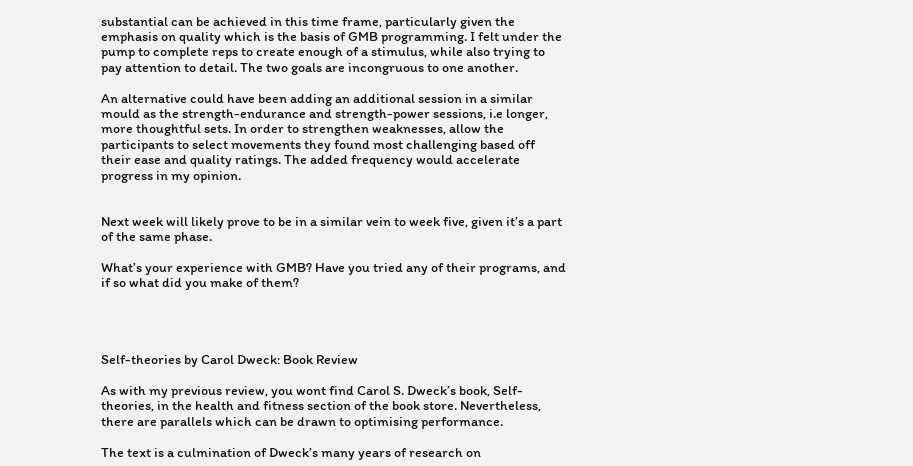substantial can be achieved in this time frame, particularly given the emphasis on quality which is the basis of GMB programming. I felt under the pump to complete reps to create enough of a stimulus, while also trying to pay attention to detail. The two goals are incongruous to one another.

An alternative could have been adding an additional session in a similar mould as the strength-endurance and strength-power sessions, i.e longer, more thoughtful sets. In order to strengthen weaknesses, allow the participants to select movements they found most challenging based off their ease and quality ratings. The added frequency would accelerate progress in my opinion.


Next week will likely prove to be in a similar vein to week five, given it’s a part of the same phase.

What’s your experience with GMB? Have you tried any of their programs, and if so what did you make of them?




Self-theories by Carol Dweck: Book Review

As with my previous review, you wont find Carol S. Dweck’s book, Self-theories, in the health and fitness section of the book store. Nevertheless, there are parallels which can be drawn to optimising performance.

The text is a culmination of Dweck’s many years of research on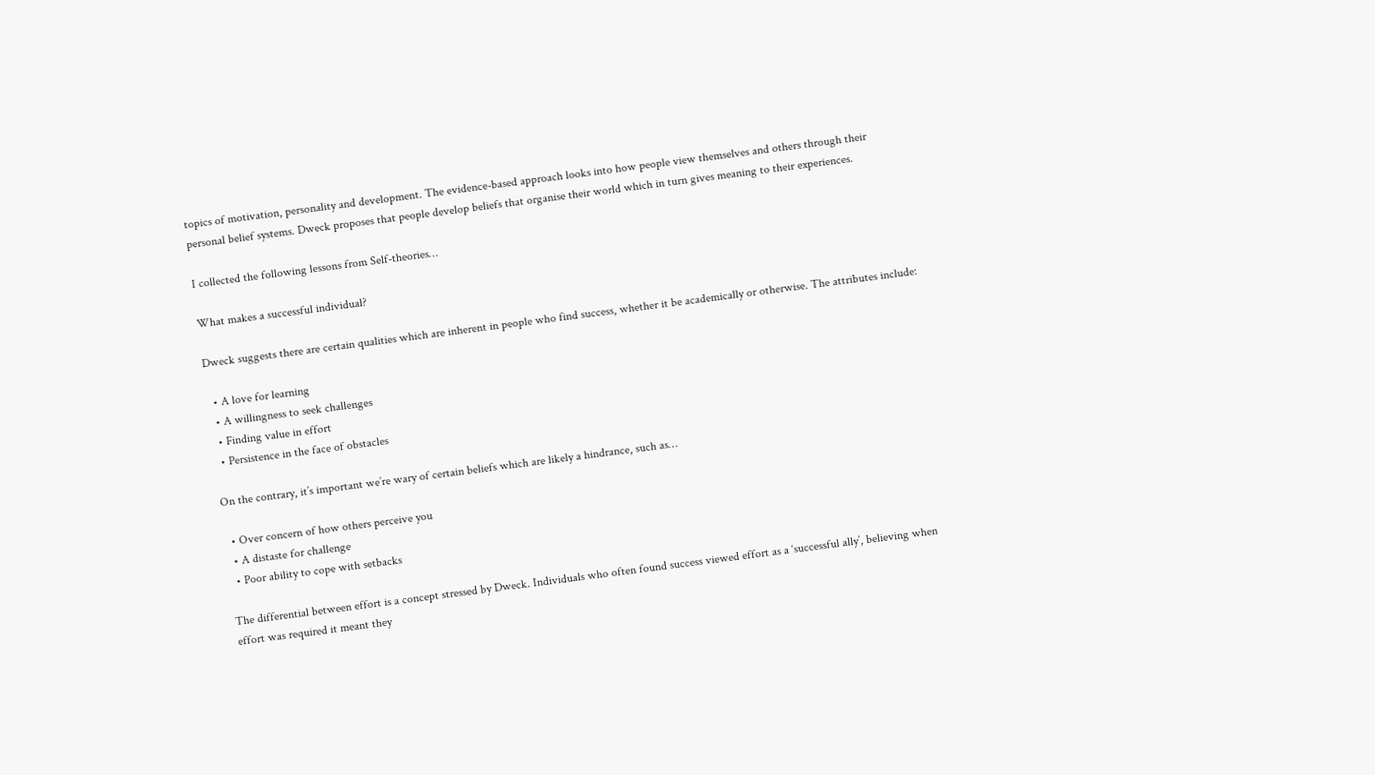topics of motivation, personality and development. The evidence-based approach looks into how people view themselves and others through their personal belief systems. Dweck proposes that people develop beliefs that organise their world which in turn gives meaning to their experiences.

I collected the following lessons from Self-theories…

What makes a successful individual?

Dweck suggests there are certain qualities which are inherent in people who find success, whether it be academically or otherwise. The attributes include:

  • A love for learning
  • A willingness to seek challenges
  • Finding value in effort
  • Persistence in the face of obstacles

On the contrary, it’s important we’re wary of certain beliefs which are likely a hindrance, such as…

  • Over concern of how others perceive you
  • A distaste for challenge
  • Poor ability to cope with setbacks

The differential between effort is a concept stressed by Dweck. Individuals who often found success viewed effort as a ‘successful ally’, believing when effort was required it meant they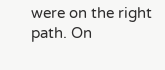were on the right path. On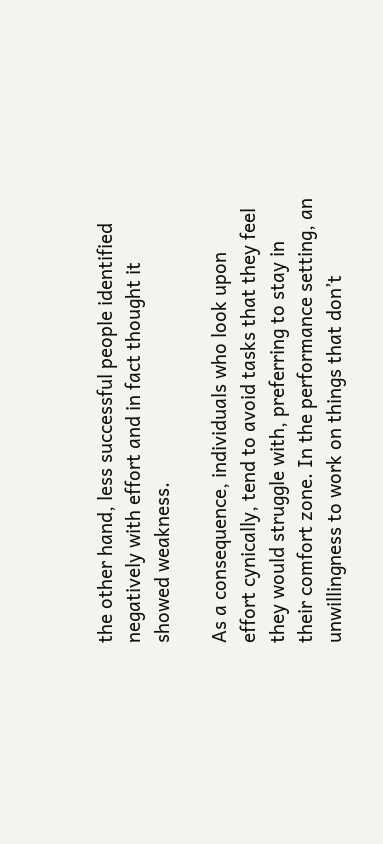the other hand, less successful people identified negatively with effort and in fact thought it showed weakness.

As a consequence, individuals who look upon effort cynically, tend to avoid tasks that they feel they would struggle with, preferring to stay in their comfort zone. In the performance setting, an unwillingness to work on things that don’t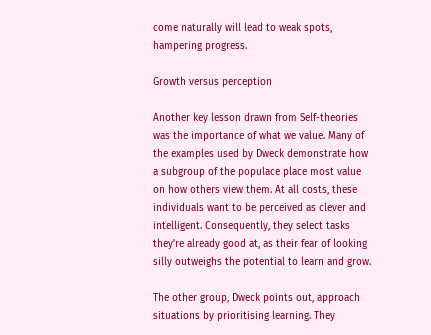come naturally will lead to weak spots, hampering progress.

Growth versus perception

Another key lesson drawn from Self-theories was the importance of what we value. Many of the examples used by Dweck demonstrate how a subgroup of the populace place most value on how others view them. At all costs, these individuals want to be perceived as clever and intelligent. Consequently, they select tasks they’re already good at, as their fear of looking silly outweighs the potential to learn and grow.

The other group, Dweck points out, approach situations by prioritising learning. They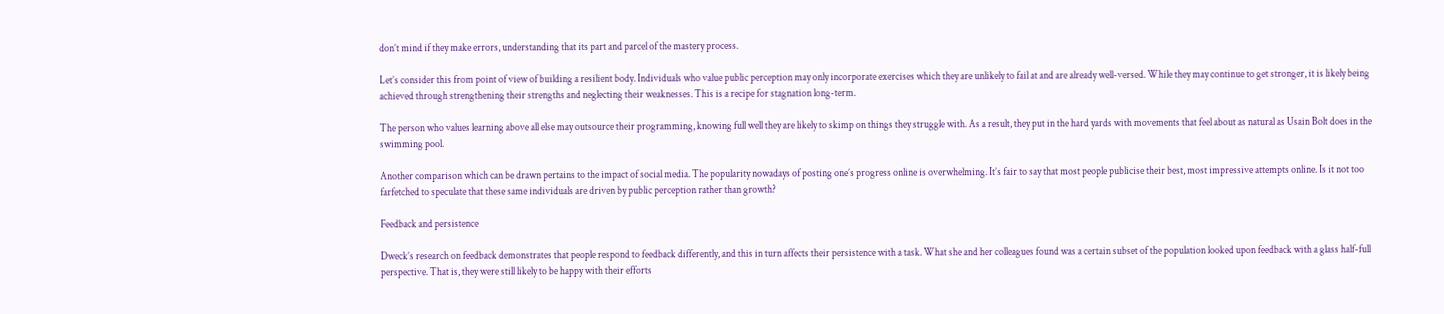don’t mind if they make errors, understanding that its part and parcel of the mastery process.

Let’s consider this from point of view of building a resilient body. Individuals who value public perception may only incorporate exercises which they are unlikely to fail at and are already well-versed. While they may continue to get stronger, it is likely being achieved through strengthening their strengths and neglecting their weaknesses. This is a recipe for stagnation long-term.

The person who values learning above all else may outsource their programming, knowing full well they are likely to skimp on things they struggle with. As a result, they put in the hard yards with movements that feel about as natural as Usain Bolt does in the swimming pool.

Another comparison which can be drawn pertains to the impact of social media. The popularity nowadays of posting one’s progress online is overwhelming. It’s fair to say that most people publicise their best, most impressive attempts online. Is it not too farfetched to speculate that these same individuals are driven by public perception rather than growth?

Feedback and persistence

Dweck’s research on feedback demonstrates that people respond to feedback differently, and this in turn affects their persistence with a task. What she and her colleagues found was a certain subset of the population looked upon feedback with a glass half-full perspective. That is, they were still likely to be happy with their efforts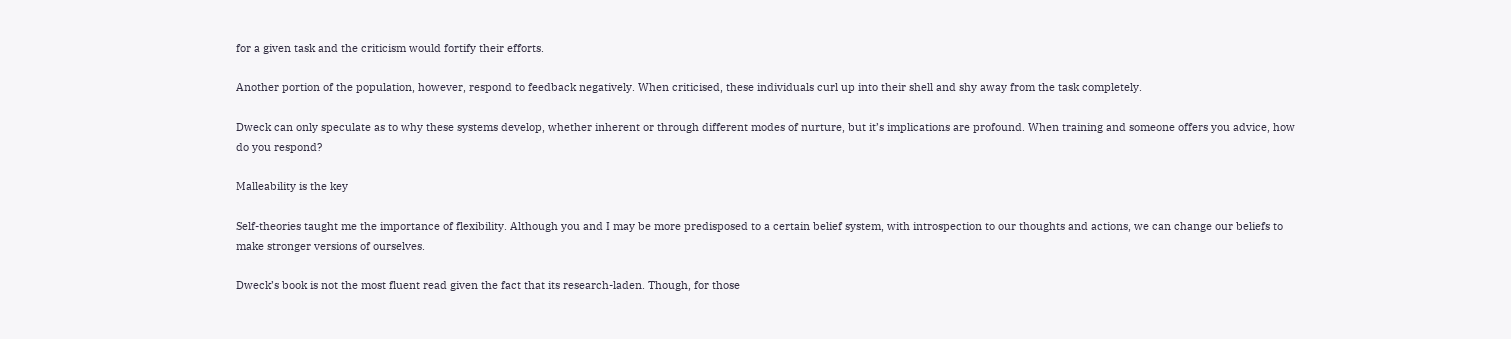for a given task and the criticism would fortify their efforts.

Another portion of the population, however, respond to feedback negatively. When criticised, these individuals curl up into their shell and shy away from the task completely.

Dweck can only speculate as to why these systems develop, whether inherent or through different modes of nurture, but it’s implications are profound. When training and someone offers you advice, how do you respond?

Malleability is the key

Self-theories taught me the importance of flexibility. Although you and I may be more predisposed to a certain belief system, with introspection to our thoughts and actions, we can change our beliefs to make stronger versions of ourselves.

Dweck’s book is not the most fluent read given the fact that its research-laden. Though, for those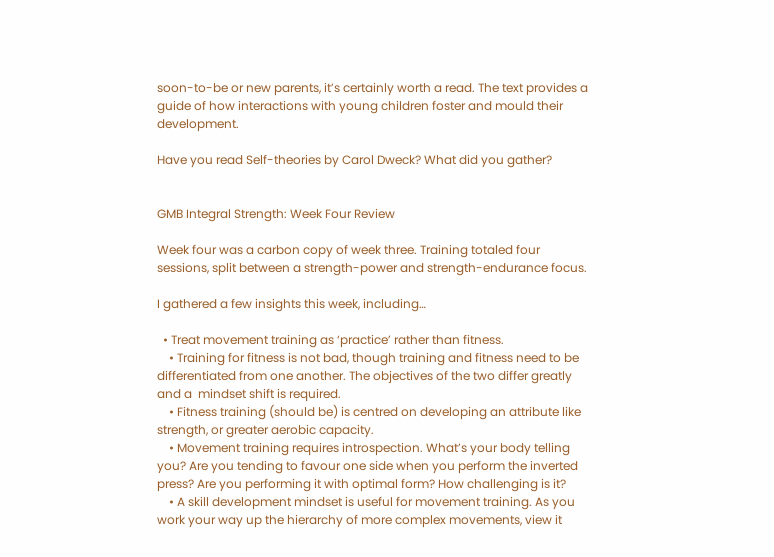soon-to-be or new parents, it’s certainly worth a read. The text provides a guide of how interactions with young children foster and mould their development.

Have you read Self-theories by Carol Dweck? What did you gather?


GMB Integral Strength: Week Four Review

Week four was a carbon copy of week three. Training totaled four sessions, split between a strength-power and strength-endurance focus.

I gathered a few insights this week, including…

  • Treat movement training as ‘practice’ rather than fitness.
    • Training for fitness is not bad, though training and fitness need to be differentiated from one another. The objectives of the two differ greatly and a  mindset shift is required.
    • Fitness training (should be) is centred on developing an attribute like strength, or greater aerobic capacity.
    • Movement training requires introspection. What’s your body telling you? Are you tending to favour one side when you perform the inverted press? Are you performing it with optimal form? How challenging is it?
    • A skill development mindset is useful for movement training. As you work your way up the hierarchy of more complex movements, view it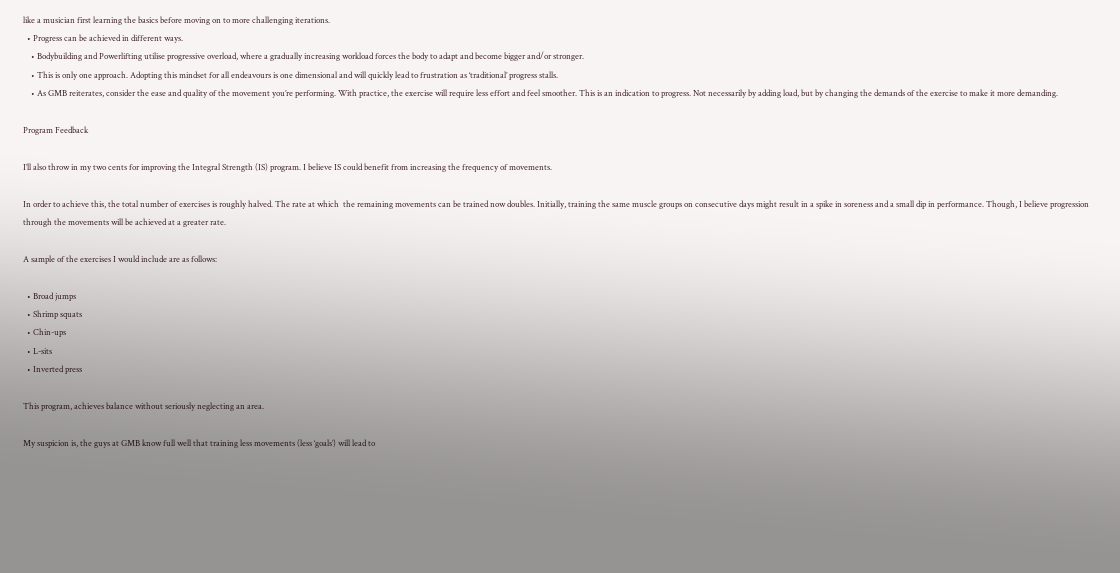like a musician first learning the basics before moving on to more challenging iterations.
  • Progress can be achieved in different ways.
    • Bodybuilding and Powerlifting utilise progressive overload, where a gradually increasing workload forces the body to adapt and become bigger and/or stronger.
    • This is only one approach. Adopting this mindset for all endeavours is one dimensional and will quickly lead to frustration as ‘traditional’ progress stalls.
    • As GMB reiterates, consider the ease and quality of the movement you’re performing. With practice, the exercise will require less effort and feel smoother. This is an indication to progress. Not necessarily by adding load, but by changing the demands of the exercise to make it more demanding.

Program Feedback

I’ll also throw in my two cents for improving the Integral Strength (IS) program. I believe IS could benefit from increasing the frequency of movements.

In order to achieve this, the total number of exercises is roughly halved. The rate at which  the remaining movements can be trained now doubles. Initially, training the same muscle groups on consecutive days might result in a spike in soreness and a small dip in performance. Though, I believe progression through the movements will be achieved at a greater rate.

A sample of the exercises I would include are as follows:

  • Broad jumps
  • Shrimp squats
  • Chin-ups
  • L-sits
  • Inverted press

This program, achieves balance without seriously neglecting an area.

My suspicion is, the guys at GMB know full well that training less movements (less ‘goals’) will lead to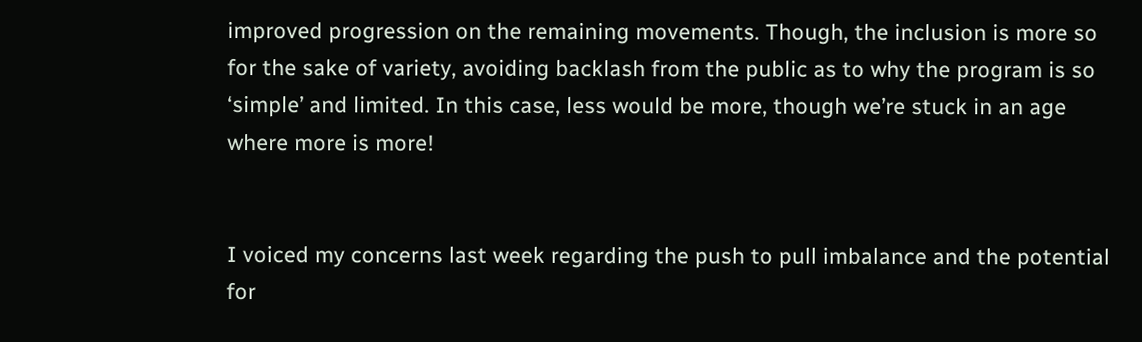improved progression on the remaining movements. Though, the inclusion is more so for the sake of variety, avoiding backlash from the public as to why the program is so ‘simple’ and limited. In this case, less would be more, though we’re stuck in an age where more is more!


I voiced my concerns last week regarding the push to pull imbalance and the potential for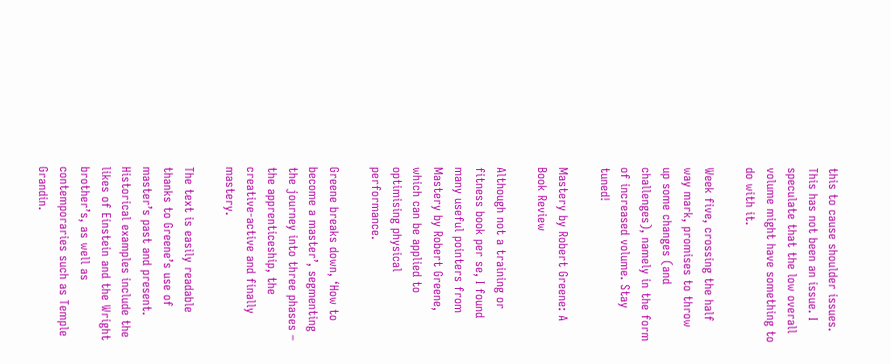this to cause shoulder issues. This has not been an issue. I speculate that the low overall volume might have something to do with it.

Week five, crossing the half way mark, promises to throw up some changes (and challenges), namely in the form of increased volume. Stay tuned!

Mastery by Robert Greene: A Book Review

Although not a training or fitness book per se, I found many useful pointers from Mastery by Robert Greene, which can be applied to optimising physical performance.

Greene breaks down, ‘How to become a master’, segmenting the journey into three phases – the apprenticeship, the creative-active and finally mastery.

The text is easily readable thanks to Greene’s use of master’s past and present. Historical examples include the likes of Einstein and the Wright brother’s, as well as contemporaries such as Temple Grandin.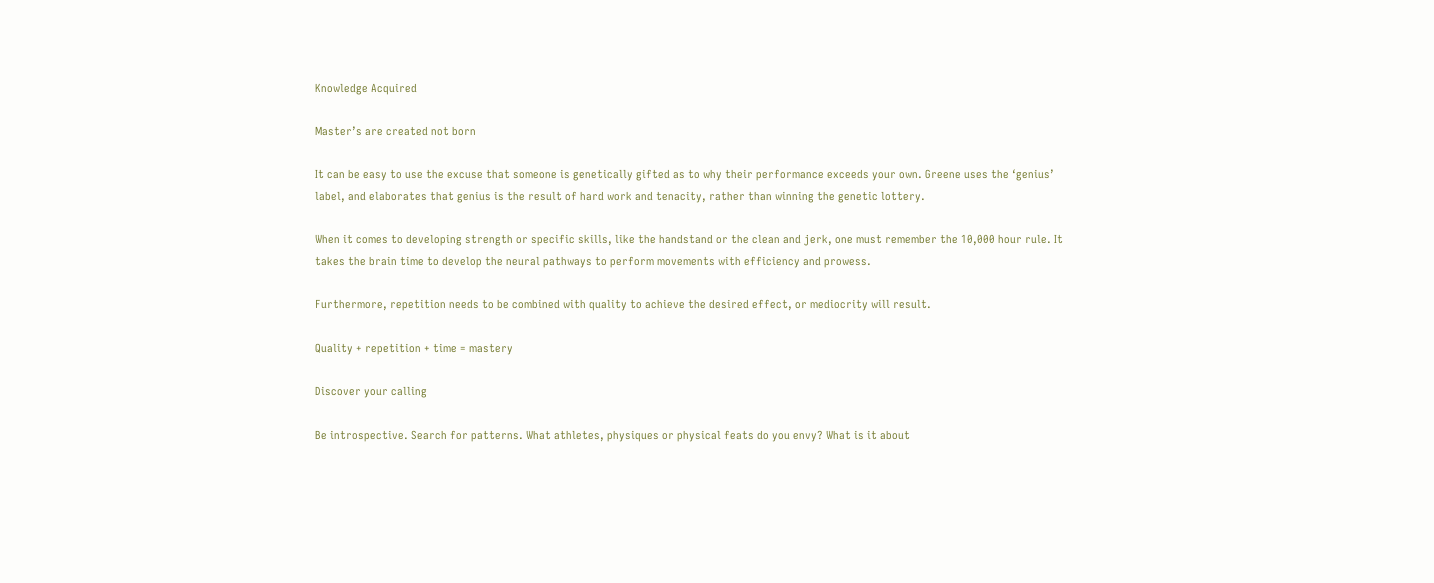Knowledge Acquired

Master’s are created not born

It can be easy to use the excuse that someone is genetically gifted as to why their performance exceeds your own. Greene uses the ‘genius’ label, and elaborates that genius is the result of hard work and tenacity, rather than winning the genetic lottery.

When it comes to developing strength or specific skills, like the handstand or the clean and jerk, one must remember the 10,000 hour rule. It takes the brain time to develop the neural pathways to perform movements with efficiency and prowess.

Furthermore, repetition needs to be combined with quality to achieve the desired effect, or mediocrity will result.

Quality + repetition + time = mastery

Discover your calling

Be introspective. Search for patterns. What athletes, physiques or physical feats do you envy? What is it about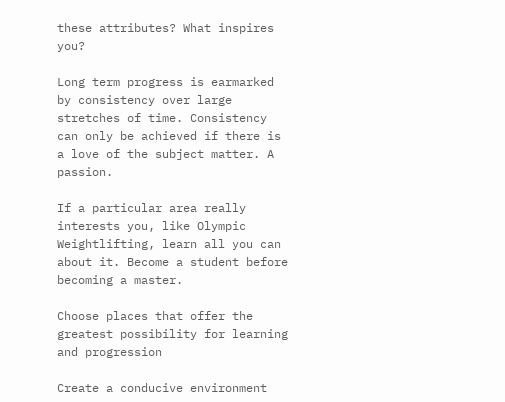these attributes? What inspires you?

Long term progress is earmarked by consistency over large stretches of time. Consistency can only be achieved if there is a love of the subject matter. A passion.

If a particular area really interests you, like Olympic Weightlifting, learn all you can about it. Become a student before becoming a master.

Choose places that offer the greatest possibility for learning and progression

Create a conducive environment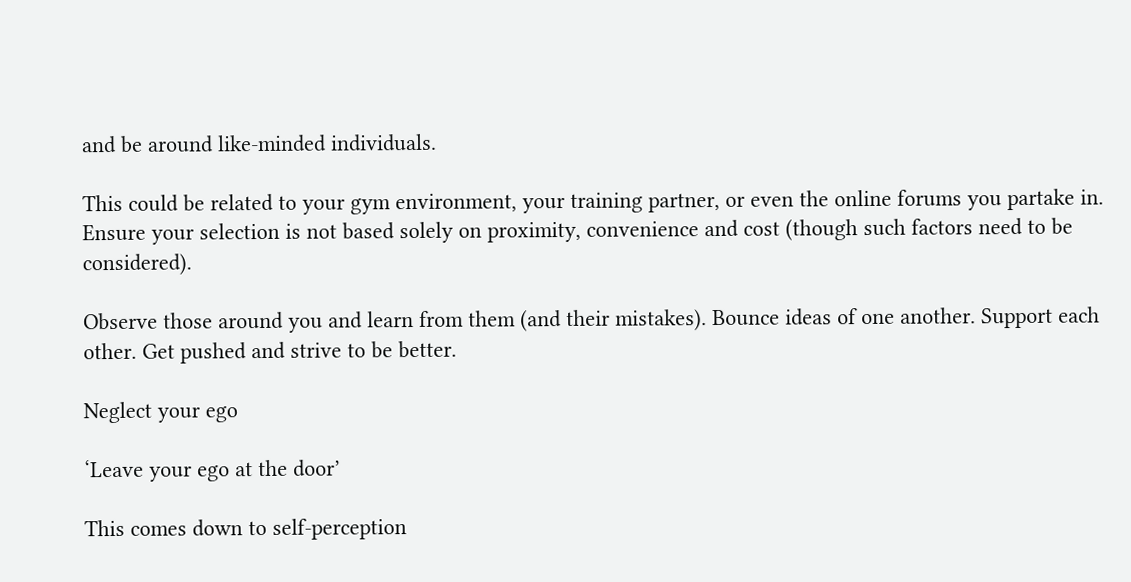and be around like-minded individuals.

This could be related to your gym environment, your training partner, or even the online forums you partake in. Ensure your selection is not based solely on proximity, convenience and cost (though such factors need to be considered).

Observe those around you and learn from them (and their mistakes). Bounce ideas of one another. Support each other. Get pushed and strive to be better.

Neglect your ego

‘Leave your ego at the door’

This comes down to self-perception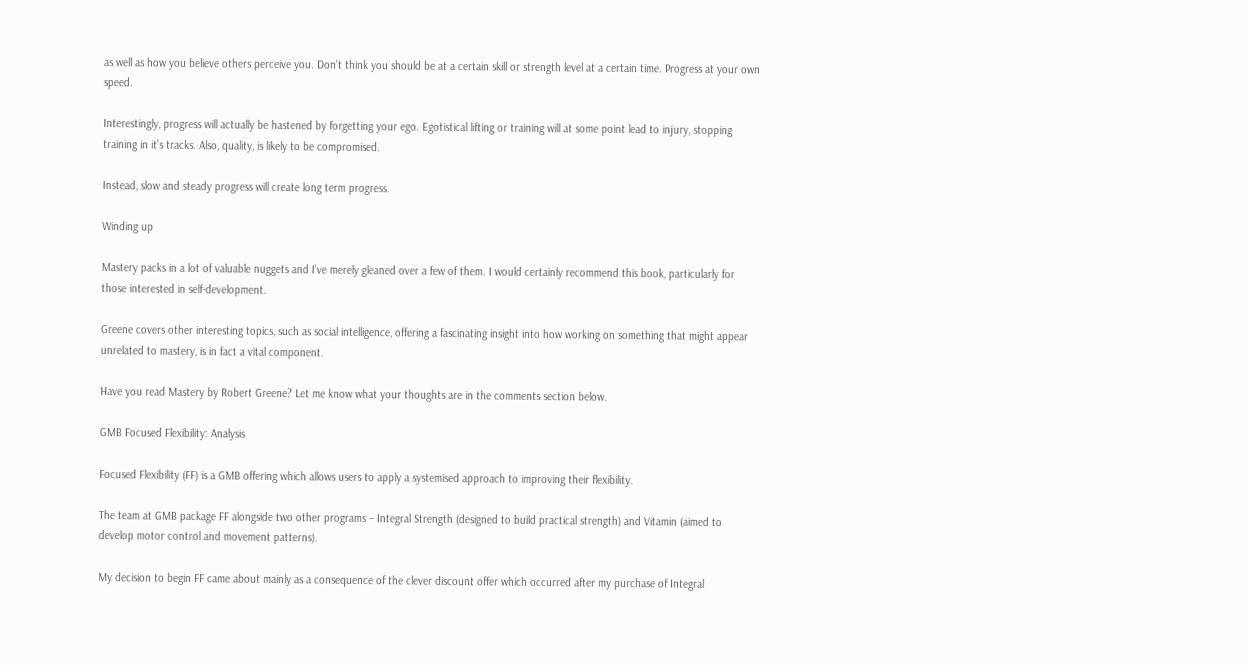as well as how you believe others perceive you. Don’t think you should be at a certain skill or strength level at a certain time. Progress at your own speed.

Interestingly, progress will actually be hastened by forgetting your ego. Egotistical lifting or training will at some point lead to injury, stopping training in it’s tracks. Also, quality, is likely to be compromised.

Instead, slow and steady progress will create long term progress.

Winding up

Mastery packs in a lot of valuable nuggets and I’ve merely gleaned over a few of them. I would certainly recommend this book, particularly for those interested in self-development.

Greene covers other interesting topics, such as social intelligence, offering a fascinating insight into how working on something that might appear unrelated to mastery, is in fact a vital component.

Have you read Mastery by Robert Greene? Let me know what your thoughts are in the comments section below.

GMB Focused Flexibility: Analysis

Focused Flexibility (FF) is a GMB offering which allows users to apply a systemised approach to improving their flexibility.

The team at GMB package FF alongside two other programs – Integral Strength (designed to build practical strength) and Vitamin (aimed to develop motor control and movement patterns).

My decision to begin FF came about mainly as a consequence of the clever discount offer which occurred after my purchase of Integral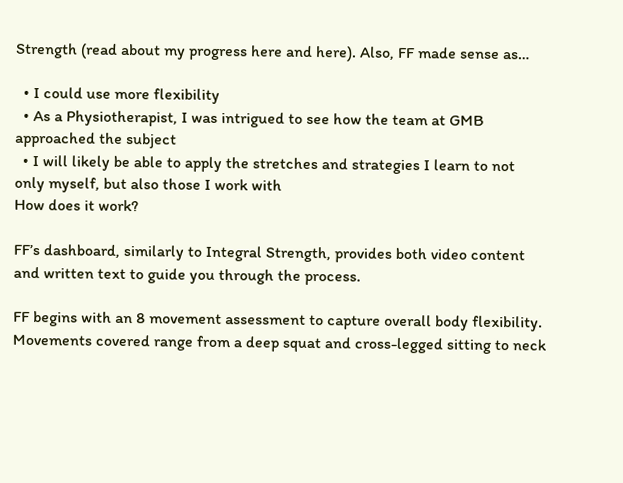Strength (read about my progress here and here). Also, FF made sense as…

  • I could use more flexibility
  • As a Physiotherapist, I was intrigued to see how the team at GMB approached the subject
  • I will likely be able to apply the stretches and strategies I learn to not only myself, but also those I work with
How does it work?

FF’s dashboard, similarly to Integral Strength, provides both video content and written text to guide you through the process.

FF begins with an 8 movement assessment to capture overall body flexibility. Movements covered range from a deep squat and cross-legged sitting to neck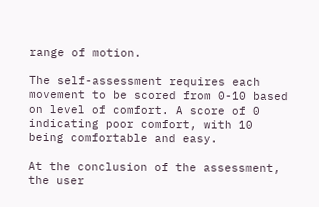range of motion.

The self-assessment requires each movement to be scored from 0-10 based on level of comfort. A score of 0 indicating poor comfort, with 10 being comfortable and easy.

At the conclusion of the assessment, the user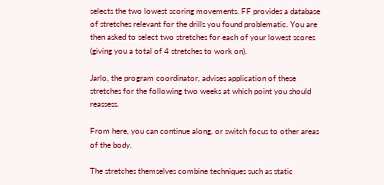selects the two lowest scoring movements. FF provides a database of stretches relevant for the drills you found problematic. You are then asked to select two stretches for each of your lowest scores (giving you a total of 4 stretches to work on).

Jarlo, the program coordinator, advises application of these stretches for the following two weeks at which point you should reassess.

From here, you can continue along, or switch focus to other areas of the body.

The stretches themselves combine techniques such as static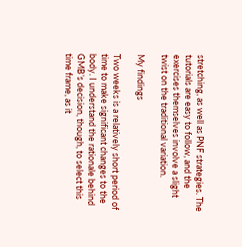stretching, as well as PNF strategies. The tutorials are easy to follow, and the exercises themselves involve a slight twist on the traditional variation.

My findings

Two weeks is a relatively short period of time to make significant changes to the body. I understand the rationale behind GMB’s decision, though, to select this time frame, as it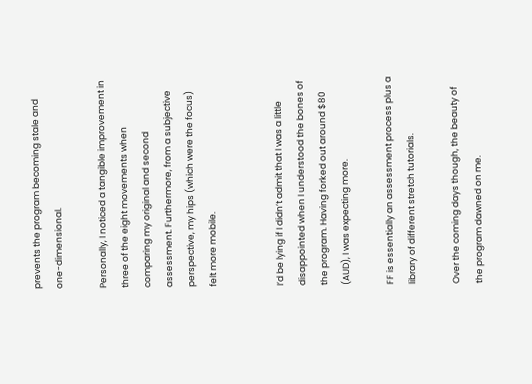prevents the program becoming stale and one-dimensional.

Personally, I noticed a tangible improvement in three of the eight movements when comparing my original and second assessment. Furthermore, from a subjective perspective, my hips (which were the focus) felt more mobile.


I’d be lying if I didn’t admit that I was a little disappointed when I understood the bones of the program. Having forked out around $80 (AUD), I was expecting more.

FF is essentially an assessment process plus a library of different stretch tutorials.

Over the coming days though, the beauty of the program dawned on me.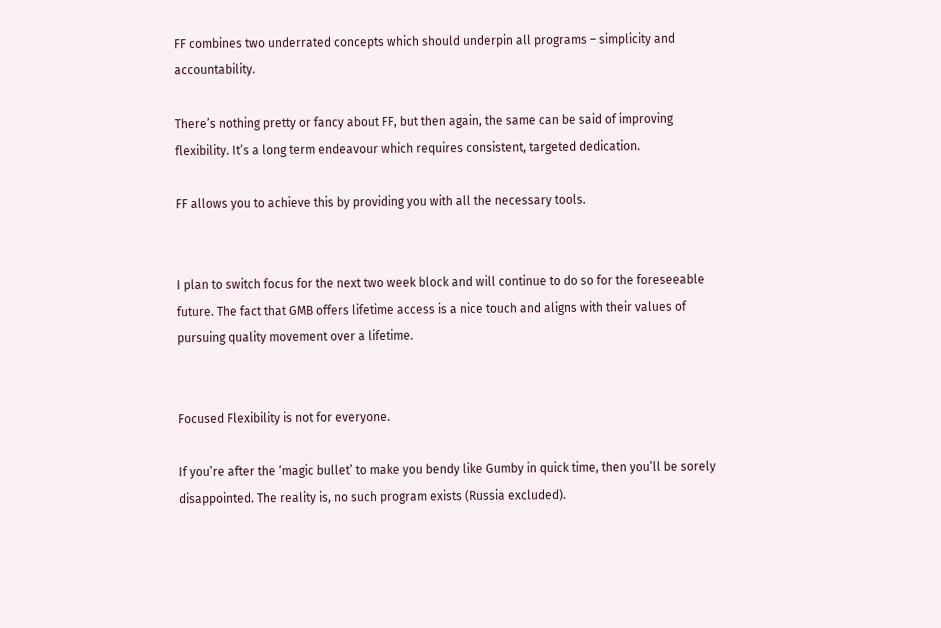FF combines two underrated concepts which should underpin all programs – simplicity and accountability.

There’s nothing pretty or fancy about FF, but then again, the same can be said of improving flexibility. It’s a long term endeavour which requires consistent, targeted dedication.

FF allows you to achieve this by providing you with all the necessary tools.


I plan to switch focus for the next two week block and will continue to do so for the foreseeable future. The fact that GMB offers lifetime access is a nice touch and aligns with their values of pursuing quality movement over a lifetime.


Focused Flexibility is not for everyone.

If you’re after the ‘magic bullet’ to make you bendy like Gumby in quick time, then you’ll be sorely disappointed. The reality is, no such program exists (Russia excluded).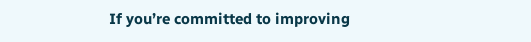If you’re committed to improving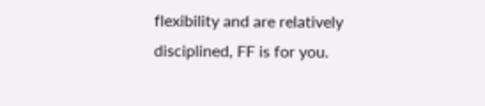flexibility and are relatively disciplined, FF is for you.